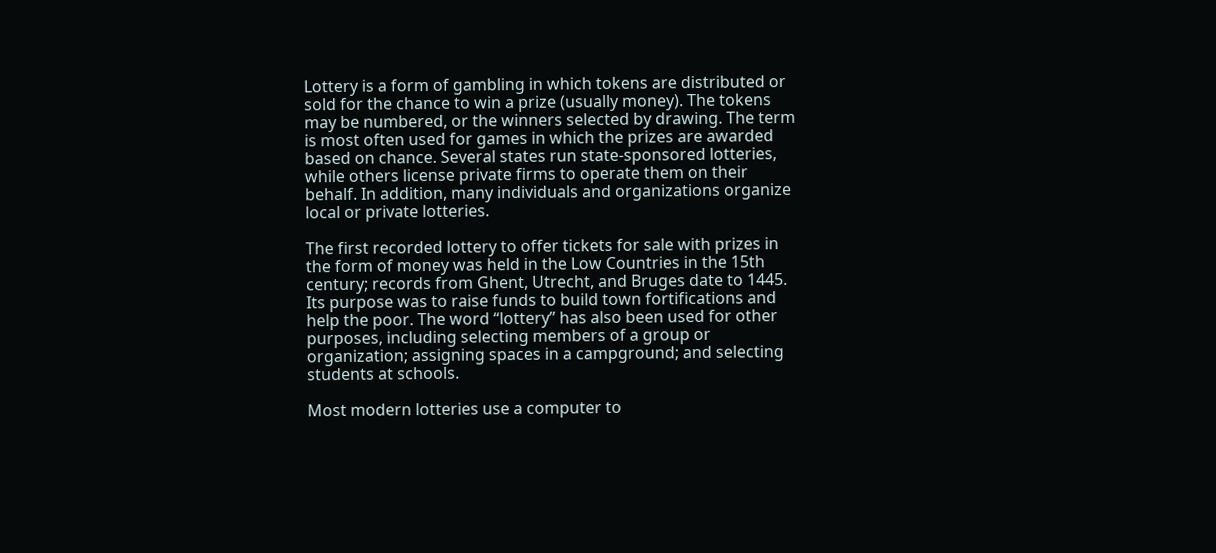Lottery is a form of gambling in which tokens are distributed or sold for the chance to win a prize (usually money). The tokens may be numbered, or the winners selected by drawing. The term is most often used for games in which the prizes are awarded based on chance. Several states run state-sponsored lotteries, while others license private firms to operate them on their behalf. In addition, many individuals and organizations organize local or private lotteries.

The first recorded lottery to offer tickets for sale with prizes in the form of money was held in the Low Countries in the 15th century; records from Ghent, Utrecht, and Bruges date to 1445. Its purpose was to raise funds to build town fortifications and help the poor. The word “lottery” has also been used for other purposes, including selecting members of a group or organization; assigning spaces in a campground; and selecting students at schools.

Most modern lotteries use a computer to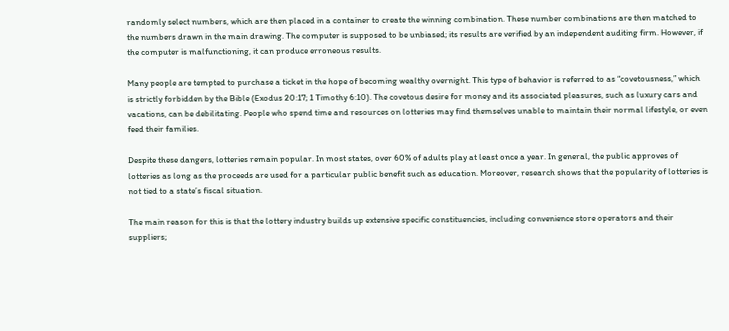randomly select numbers, which are then placed in a container to create the winning combination. These number combinations are then matched to the numbers drawn in the main drawing. The computer is supposed to be unbiased; its results are verified by an independent auditing firm. However, if the computer is malfunctioning, it can produce erroneous results.

Many people are tempted to purchase a ticket in the hope of becoming wealthy overnight. This type of behavior is referred to as “covetousness,” which is strictly forbidden by the Bible (Exodus 20:17; 1 Timothy 6:10). The covetous desire for money and its associated pleasures, such as luxury cars and vacations, can be debilitating. People who spend time and resources on lotteries may find themselves unable to maintain their normal lifestyle, or even feed their families.

Despite these dangers, lotteries remain popular. In most states, over 60% of adults play at least once a year. In general, the public approves of lotteries as long as the proceeds are used for a particular public benefit such as education. Moreover, research shows that the popularity of lotteries is not tied to a state’s fiscal situation.

The main reason for this is that the lottery industry builds up extensive specific constituencies, including convenience store operators and their suppliers;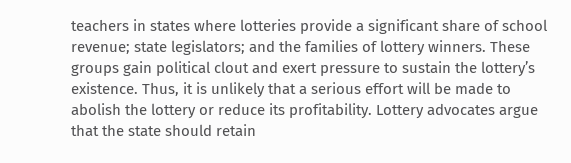teachers in states where lotteries provide a significant share of school revenue; state legislators; and the families of lottery winners. These groups gain political clout and exert pressure to sustain the lottery’s existence. Thus, it is unlikely that a serious effort will be made to abolish the lottery or reduce its profitability. Lottery advocates argue that the state should retain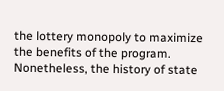the lottery monopoly to maximize the benefits of the program. Nonetheless, the history of state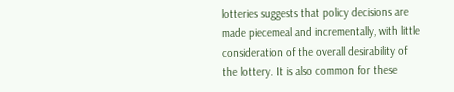lotteries suggests that policy decisions are made piecemeal and incrementally, with little consideration of the overall desirability of the lottery. It is also common for these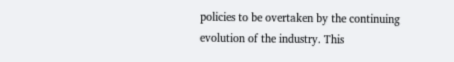policies to be overtaken by the continuing evolution of the industry. This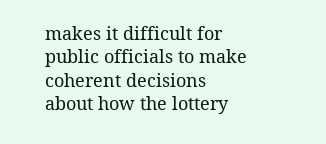makes it difficult for public officials to make coherent decisions about how the lottery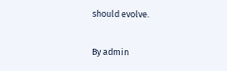should evolve.

By admin